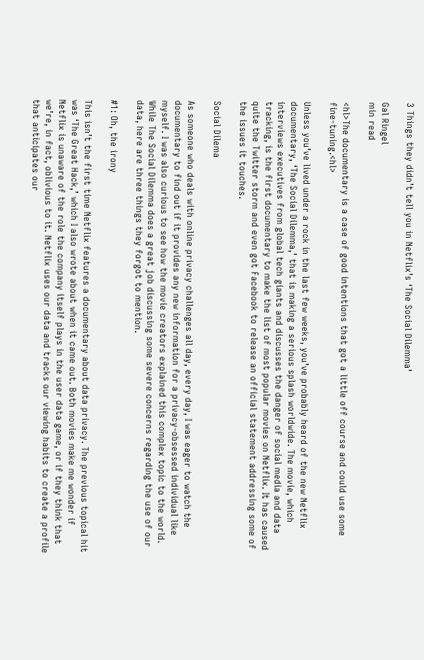3 Things they didn’t tell you in Netflix’s ‘The Social Dilemma’

Gal Ringel
min read

<hl>The documentary is a case of good intentions that got a little off course and could use some fine-tuning.<hl>

Unless you’ve lived under a rock in the last few weeks, you’ve probably heard of the new Netflix documentary, ‘The Social Dilemma,’ that is making a serious splash worldwide. The movie, which interviews executives from global tech giants and discusses the danger of social media and data tracking, is the first documentary to make the list of most popular movies on Netflix. It has caused quite the Twitter storm and even got Facebook to release an official statement addressing some of the issues it touches.

Social Dilema

As someone who deals with online privacy challenges all day, every day, I was eager to watch the documentary to find out if it provides any new information for a privacy-obsessed individual like myself. I was also curious to see how the movie creators explained this complex topic to the world. While The Social Dilemma does a great job discussing some severe concerns regarding the use of our data, here are three things they forgot to mention.

#1: Oh, the irony

This isn’t the first time Netflix features a documentary about data privacy. The previous topical hit was ‘The Great Hack,’ which I also wrote about when it came out. Both movies make me wonder if Netflix is unaware of the role the company itself plays in the user data game, or if they think that we’re, in fact, oblivious to it. Netflix uses our data and tracks our viewing habits to create a profile that anticipates our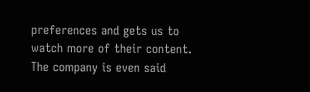preferences and gets us to watch more of their content. The company is even said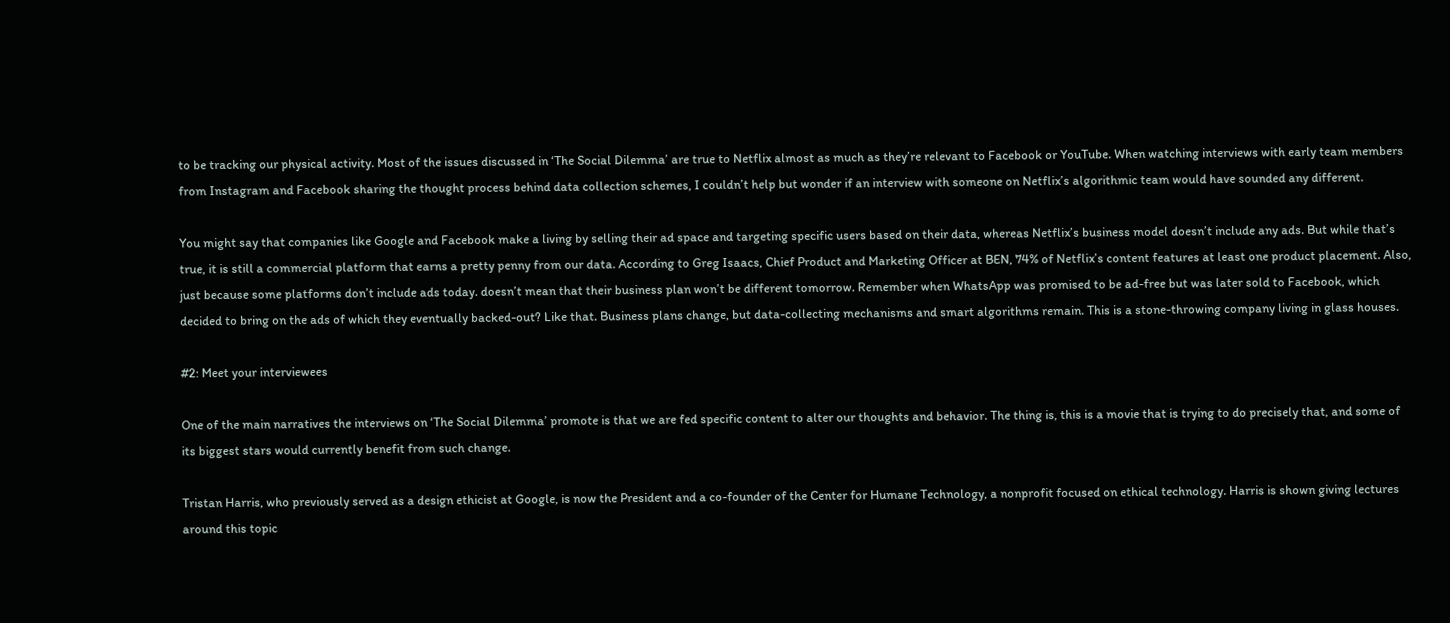to be tracking our physical activity. Most of the issues discussed in ‘The Social Dilemma’ are true to Netflix almost as much as they’re relevant to Facebook or YouTube. When watching interviews with early team members from Instagram and Facebook sharing the thought process behind data collection schemes, I couldn’t help but wonder if an interview with someone on Netflix’s algorithmic team would have sounded any different.

You might say that companies like Google and Facebook make a living by selling their ad space and targeting specific users based on their data, whereas Netflix’s business model doesn’t include any ads. But while that’s true, it is still a commercial platform that earns a pretty penny from our data. According to Greg Isaacs, Chief Product and Marketing Officer at BEN, 74% of Netflix’s content features at least one product placement. Also, just because some platforms don’t include ads today. doesn’t mean that their business plan won’t be different tomorrow. Remember when WhatsApp was promised to be ad-free but was later sold to Facebook, which decided to bring on the ads of which they eventually backed-out? Like that. Business plans change, but data-collecting mechanisms and smart algorithms remain. This is a stone-throwing company living in glass houses.

#2: Meet your interviewees

One of the main narratives the interviews on ‘The Social Dilemma’ promote is that we are fed specific content to alter our thoughts and behavior. The thing is, this is a movie that is trying to do precisely that, and some of its biggest stars would currently benefit from such change.

Tristan Harris, who previously served as a design ethicist at Google, is now the President and a co-founder of the Center for Humane Technology, a nonprofit focused on ethical technology. Harris is shown giving lectures around this topic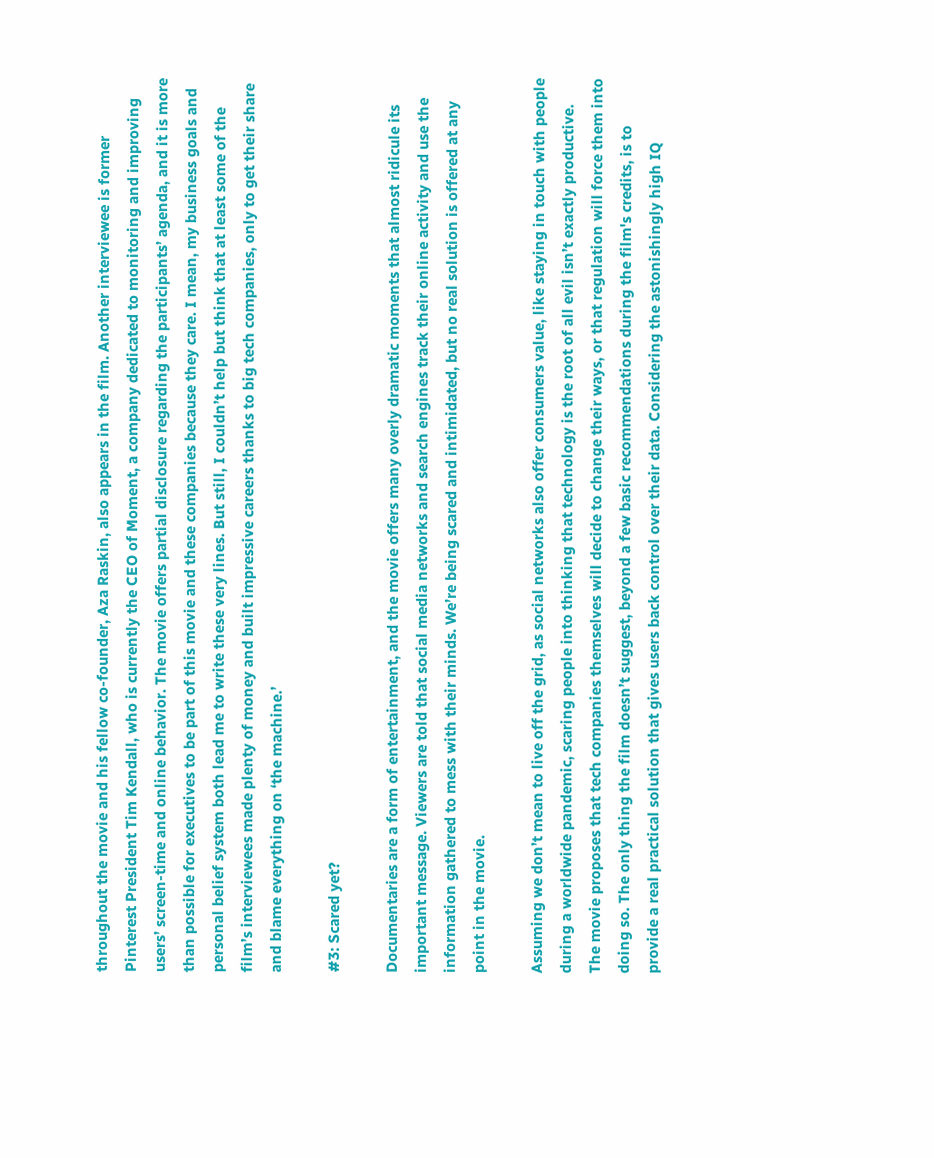throughout the movie and his fellow co-founder, Aza Raskin, also appears in the film. Another interviewee is former Pinterest President Tim Kendall, who is currently the CEO of Moment, a company dedicated to monitoring and improving users’ screen-time and online behavior. The movie offers partial disclosure regarding the participants’ agenda, and it is more than possible for executives to be part of this movie and these companies because they care. I mean, my business goals and personal belief system both lead me to write these very lines. But still, I couldn’t help but think that at least some of the film’s interviewees made plenty of money and built impressive careers thanks to big tech companies, only to get their share and blame everything on ‘the machine.’

#3: Scared yet?

Documentaries are a form of entertainment, and the movie offers many overly dramatic moments that almost ridicule its important message. Viewers are told that social media networks and search engines track their online activity and use the information gathered to mess with their minds. We’re being scared and intimidated, but no real solution is offered at any point in the movie.

Assuming we don’t mean to live off the grid, as social networks also offer consumers value, like staying in touch with people during a worldwide pandemic, scaring people into thinking that technology is the root of all evil isn’t exactly productive. The movie proposes that tech companies themselves will decide to change their ways, or that regulation will force them into doing so. The only thing the film doesn’t suggest, beyond a few basic recommendations during the film's credits, is to provide a real practical solution that gives users back control over their data. Considering the astonishingly high IQ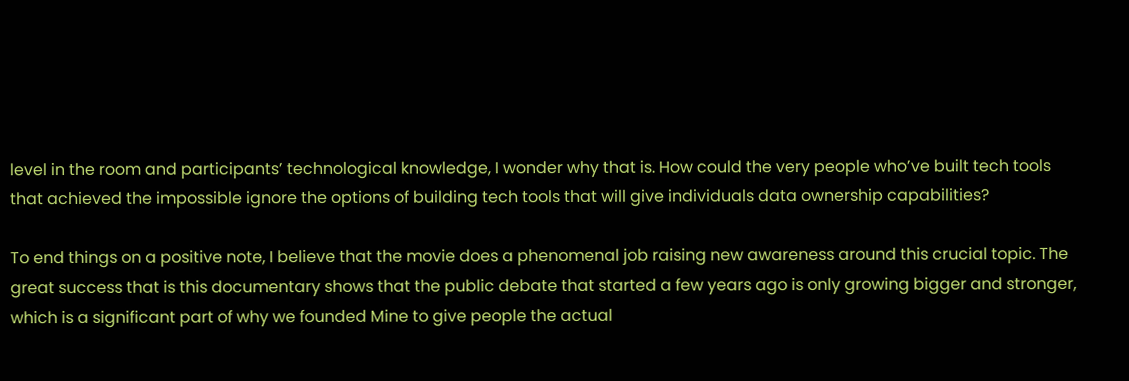level in the room and participants’ technological knowledge, I wonder why that is. How could the very people who’ve built tech tools that achieved the impossible ignore the options of building tech tools that will give individuals data ownership capabilities?

To end things on a positive note, I believe that the movie does a phenomenal job raising new awareness around this crucial topic. The great success that is this documentary shows that the public debate that started a few years ago is only growing bigger and stronger, which is a significant part of why we founded Mine to give people the actual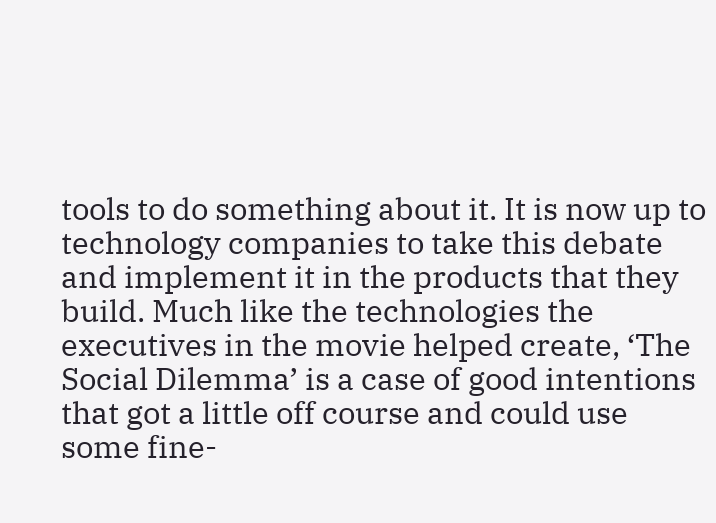tools to do something about it. It is now up to technology companies to take this debate and implement it in the products that they build. Much like the technologies the executives in the movie helped create, ‘The Social Dilemma’ is a case of good intentions that got a little off course and could use some fine-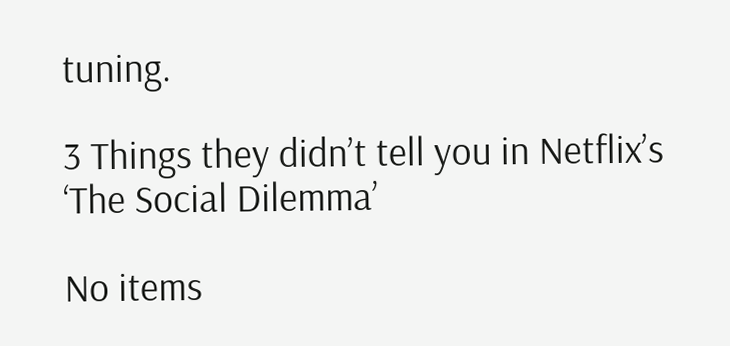tuning.

3 Things they didn’t tell you in Netflix’s ‘The Social Dilemma’

No items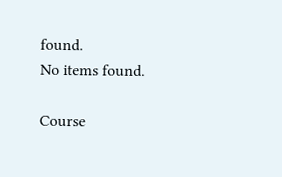found.
No items found.

Course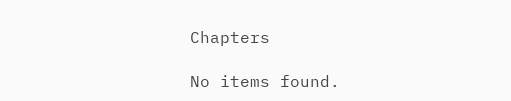Chapters

No items found.